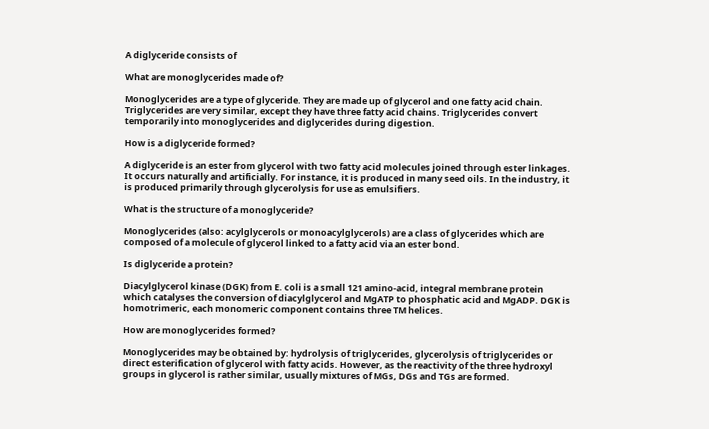A diglyceride consists of

What are monoglycerides made of?

Monoglycerides are a type of glyceride. They are made up of glycerol and one fatty acid chain. Triglycerides are very similar, except they have three fatty acid chains. Triglycerides convert temporarily into monoglycerides and diglycerides during digestion.

How is a diglyceride formed?

A diglyceride is an ester from glycerol with two fatty acid molecules joined through ester linkages. It occurs naturally and artificially. For instance, it is produced in many seed oils. In the industry, it is produced primarily through glycerolysis for use as emulsifiers.

What is the structure of a monoglyceride?

Monoglycerides (also: acylglycerols or monoacylglycerols) are a class of glycerides which are composed of a molecule of glycerol linked to a fatty acid via an ester bond.

Is diglyceride a protein?

Diacylglycerol kinase (DGK) from E. coli is a small 121 amino-acid, integral membrane protein which catalyses the conversion of diacylglycerol and MgATP to phosphatic acid and MgADP. DGK is homotrimeric, each monomeric component contains three TM helices.

How are monoglycerides formed?

Monoglycerides may be obtained by: hydrolysis of triglycerides, glycerolysis of triglycerides or direct esterification of glycerol with fatty acids. However, as the reactivity of the three hydroxyl groups in glycerol is rather similar, usually mixtures of MGs, DGs and TGs are formed.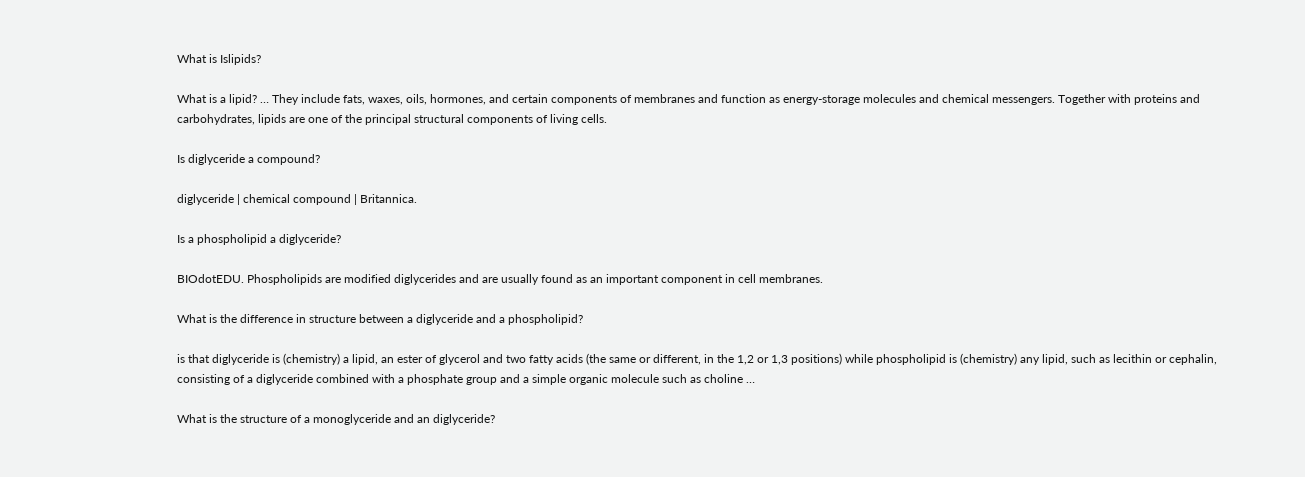What is Islipids?

What is a lipid? … They include fats, waxes, oils, hormones, and certain components of membranes and function as energy-storage molecules and chemical messengers. Together with proteins and carbohydrates, lipids are one of the principal structural components of living cells.

Is diglyceride a compound?

diglyceride | chemical compound | Britannica.

Is a phospholipid a diglyceride?

BIOdotEDU. Phospholipids are modified diglycerides and are usually found as an important component in cell membranes.

What is the difference in structure between a diglyceride and a phospholipid?

is that diglyceride is (chemistry) a lipid, an ester of glycerol and two fatty acids (the same or different, in the 1,2 or 1,3 positions) while phospholipid is (chemistry) any lipid, such as lecithin or cephalin, consisting of a diglyceride combined with a phosphate group and a simple organic molecule such as choline …

What is the structure of a monoglyceride and an diglyceride?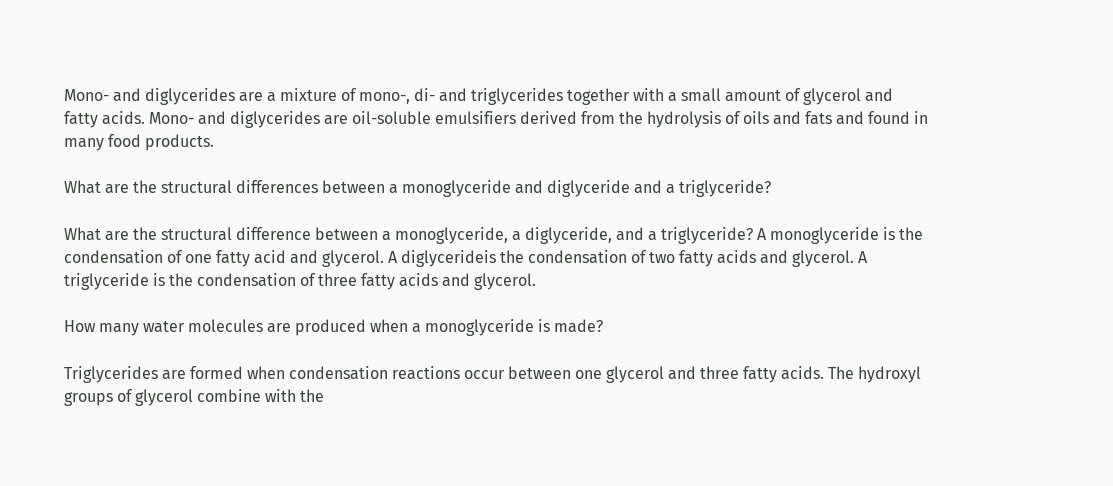Mono- and diglycerides are a mixture of mono-, di- and triglycerides together with a small amount of glycerol and fatty acids. Mono- and diglycerides are oil-soluble emulsifiers derived from the hydrolysis of oils and fats and found in many food products.

What are the structural differences between a monoglyceride and diglyceride and a triglyceride?

What are the structural difference between a monoglyceride, a diglyceride, and a triglyceride? A monoglyceride is the condensation of one fatty acid and glycerol. A diglycerideis the condensation of two fatty acids and glycerol. A triglyceride is the condensation of three fatty acids and glycerol.

How many water molecules are produced when a monoglyceride is made?

Triglycerides are formed when condensation reactions occur between one glycerol and three fatty acids. The hydroxyl groups of glycerol combine with the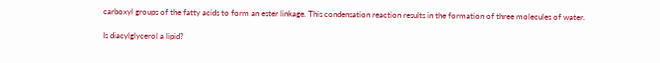carboxyl groups of the fatty acids to form an ester linkage. This condensation reaction results in the formation of three molecules of water.

Is diacylglycerol a lipid?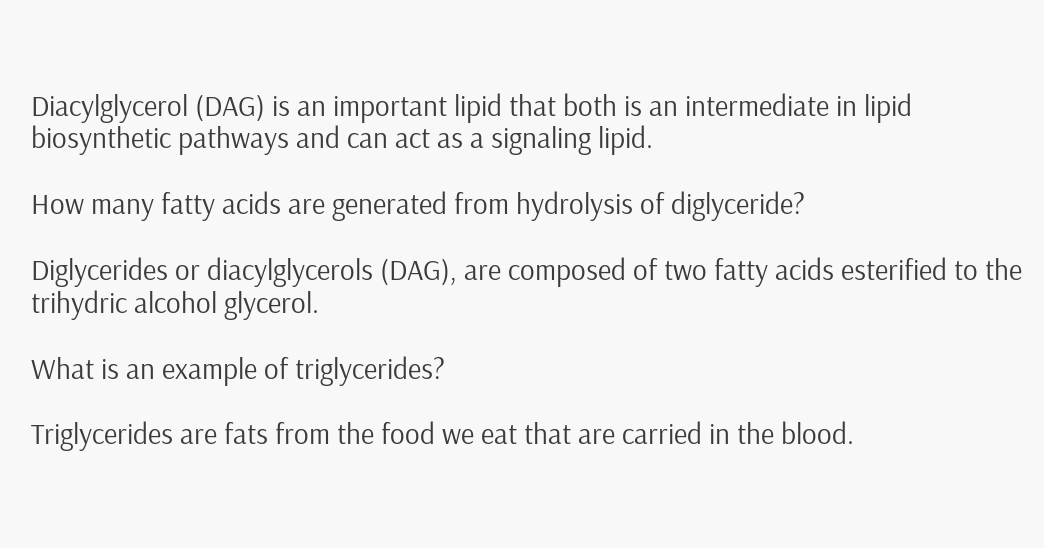Diacylglycerol (DAG) is an important lipid that both is an intermediate in lipid biosynthetic pathways and can act as a signaling lipid.

How many fatty acids are generated from hydrolysis of diglyceride?

Diglycerides or diacylglycerols (DAG), are composed of two fatty acids esterified to the trihydric alcohol glycerol.

What is an example of triglycerides?

Triglycerides are fats from the food we eat that are carried in the blood.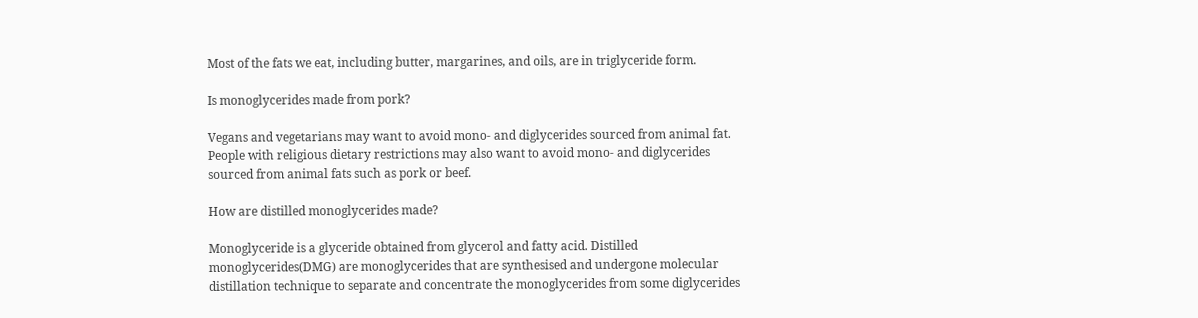Most of the fats we eat, including butter, margarines, and oils, are in triglyceride form.

Is monoglycerides made from pork?

Vegans and vegetarians may want to avoid mono- and diglycerides sourced from animal fat. People with religious dietary restrictions may also want to avoid mono- and diglycerides sourced from animal fats such as pork or beef.

How are distilled monoglycerides made?

Monoglyceride is a glyceride obtained from glycerol and fatty acid. Distilled monoglycerides(DMG) are monoglycerides that are synthesised and undergone molecular distillation technique to separate and concentrate the monoglycerides from some diglycerides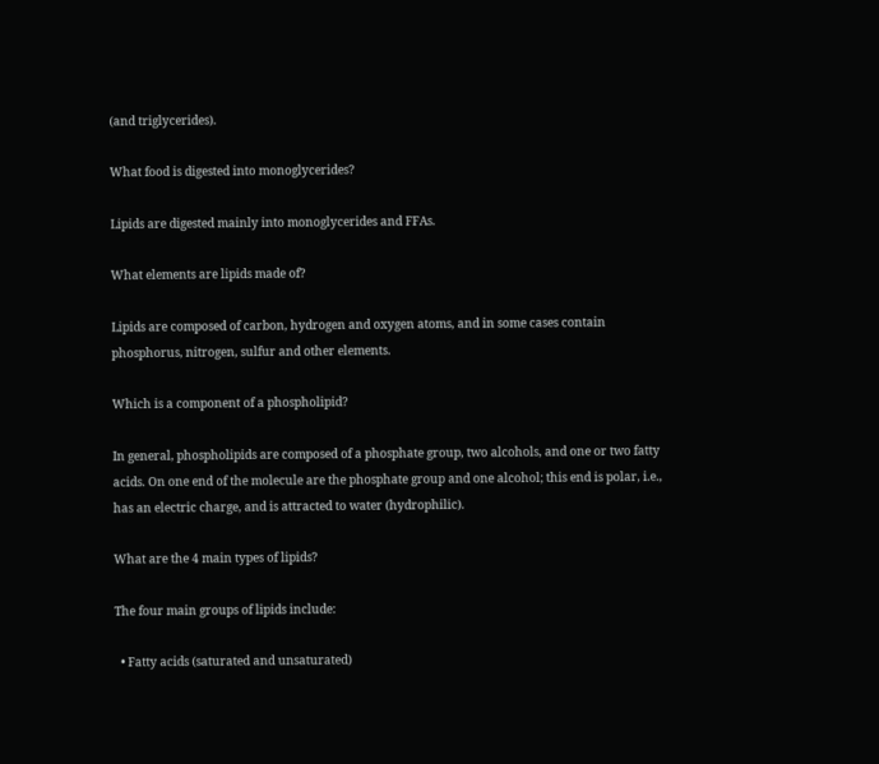(and triglycerides).

What food is digested into monoglycerides?

Lipids are digested mainly into monoglycerides and FFAs.

What elements are lipids made of?

Lipids are composed of carbon, hydrogen and oxygen atoms, and in some cases contain phosphorus, nitrogen, sulfur and other elements.

Which is a component of a phospholipid?

In general, phospholipids are composed of a phosphate group, two alcohols, and one or two fatty acids. On one end of the molecule are the phosphate group and one alcohol; this end is polar, i.e., has an electric charge, and is attracted to water (hydrophilic).

What are the 4 main types of lipids?

The four main groups of lipids include:

  • Fatty acids (saturated and unsaturated)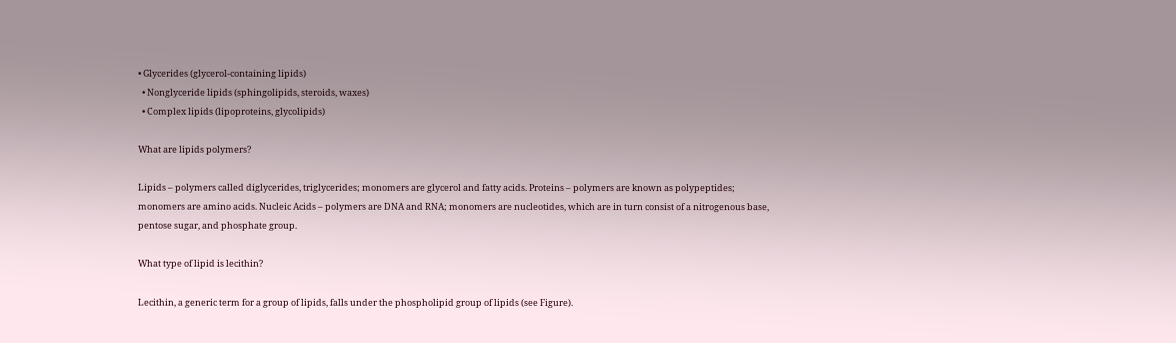• Glycerides (glycerol-containing lipids)
  • Nonglyceride lipids (sphingolipids, steroids, waxes)
  • Complex lipids (lipoproteins, glycolipids)

What are lipids polymers?

Lipids – polymers called diglycerides, triglycerides; monomers are glycerol and fatty acids. Proteins – polymers are known as polypeptides; monomers are amino acids. Nucleic Acids – polymers are DNA and RNA; monomers are nucleotides, which are in turn consist of a nitrogenous base, pentose sugar, and phosphate group.

What type of lipid is lecithin?

Lecithin, a generic term for a group of lipids, falls under the phospholipid group of lipids (see Figure).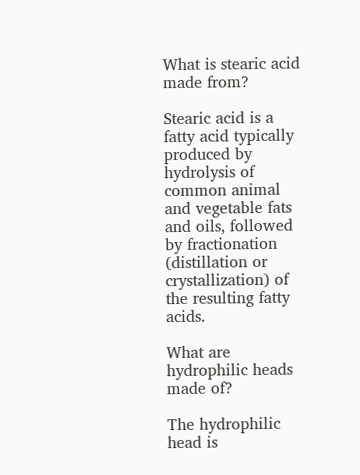What is stearic acid made from?

Stearic acid is a fatty acid typically produced by hydrolysis of common animal and vegetable fats and oils, followed by fractionation (distillation or crystallization) of the resulting fatty acids.

What are hydrophilic heads made of?

The hydrophilic head is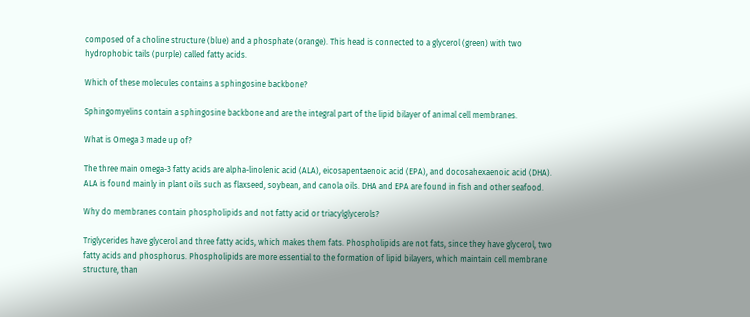composed of a choline structure (blue) and a phosphate (orange). This head is connected to a glycerol (green) with two hydrophobic tails (purple) called fatty acids.

Which of these molecules contains a sphingosine backbone?

Sphingomyelins contain a sphingosine backbone and are the integral part of the lipid bilayer of animal cell membranes.

What is Omega 3 made up of?

The three main omega-3 fatty acids are alpha-linolenic acid (ALA), eicosapentaenoic acid (EPA), and docosahexaenoic acid (DHA). ALA is found mainly in plant oils such as flaxseed, soybean, and canola oils. DHA and EPA are found in fish and other seafood.

Why do membranes contain phospholipids and not fatty acid or triacylglycerols?

Triglycerides have glycerol and three fatty acids, which makes them fats. Phospholipids are not fats, since they have glycerol, two fatty acids and phosphorus. Phospholipids are more essential to the formation of lipid bilayers, which maintain cell membrane structure, than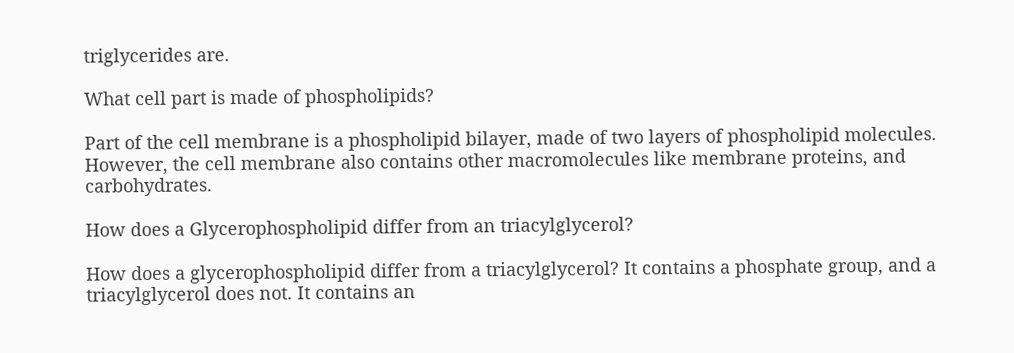triglycerides are.

What cell part is made of phospholipids?

Part of the cell membrane is a phospholipid bilayer, made of two layers of phospholipid molecules. However, the cell membrane also contains other macromolecules like membrane proteins, and carbohydrates.

How does a Glycerophospholipid differ from an triacylglycerol?

How does a glycerophospholipid differ from a triacylglycerol? It contains a phosphate group, and a triacylglycerol does not. It contains an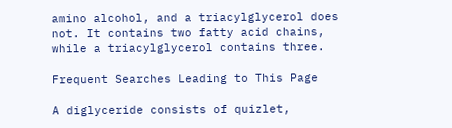amino alcohol, and a triacylglycerol does not. It contains two fatty acid chains, while a triacylglycerol contains three.

Frequent Searches Leading to This Page

A diglyceride consists of quizlet,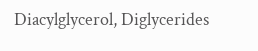Diacylglycerol, Diglycerides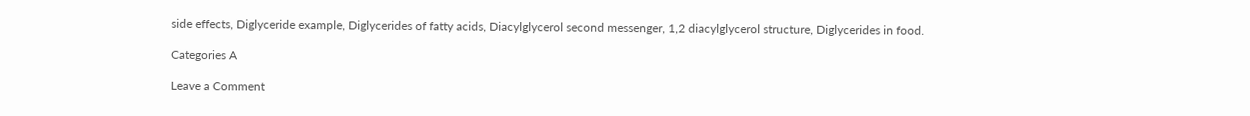side effects, Diglyceride example, Diglycerides of fatty acids, Diacylglycerol second messenger, 1,2 diacylglycerol structure, Diglycerides in food.

Categories A

Leave a Comment